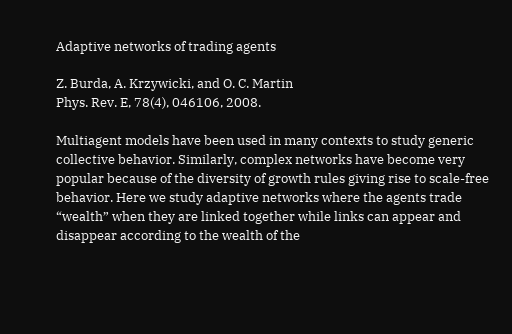Adaptive networks of trading agents

Z. Burda, A. Krzywicki, and O. C. Martin
Phys. Rev. E, 78(4), 046106, 2008.

Multiagent models have been used in many contexts to study generic collective behavior. Similarly, complex networks have become very popular because of the diversity of growth rules giving rise to scale-free behavior. Here we study adaptive networks where the agents trade “wealth” when they are linked together while links can appear and disappear according to the wealth of the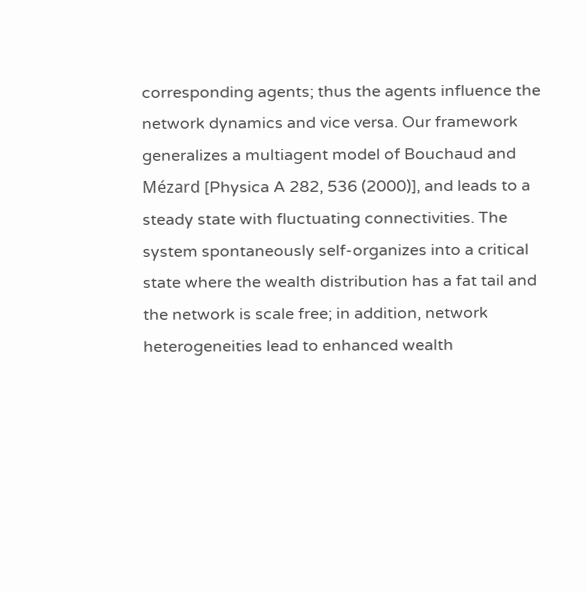corresponding agents; thus the agents influence the network dynamics and vice versa. Our framework generalizes a multiagent model of Bouchaud and Mézard [Physica A 282, 536 (2000)], and leads to a steady state with fluctuating connectivities. The system spontaneously self-organizes into a critical state where the wealth distribution has a fat tail and the network is scale free; in addition, network heterogeneities lead to enhanced wealth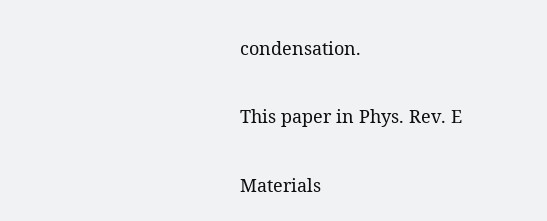condensation.

This paper in Phys. Rev. E

Materials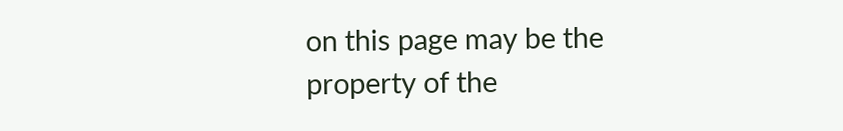on this page may be the property of the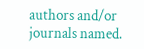authors and/or journals named.